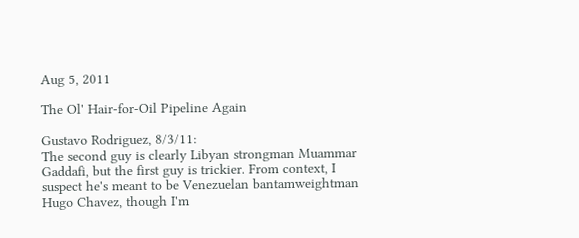Aug 5, 2011

The Ol' Hair-for-Oil Pipeline Again

Gustavo Rodriguez, 8/3/11:
The second guy is clearly Libyan strongman Muammar Gaddafi, but the first guy is trickier. From context, I suspect he's meant to be Venezuelan bantamweightman Hugo Chavez, though I'm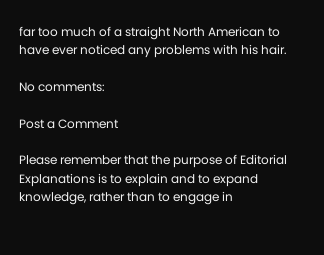far too much of a straight North American to have ever noticed any problems with his hair.

No comments:

Post a Comment

Please remember that the purpose of Editorial Explanations is to explain and to expand knowledge, rather than to engage in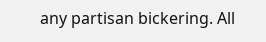any partisan bickering. All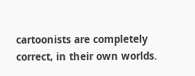cartoonists are completely correct, in their own worlds.